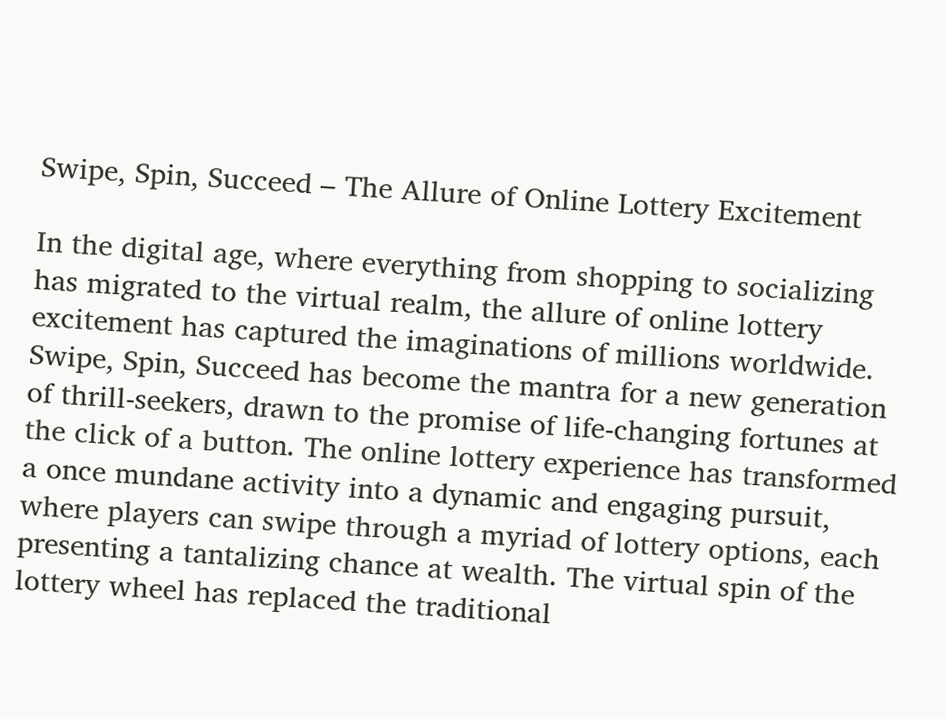Swipe, Spin, Succeed – The Allure of Online Lottery Excitement

In the digital age, where everything from shopping to socializing has migrated to the virtual realm, the allure of online lottery excitement has captured the imaginations of millions worldwide. Swipe, Spin, Succeed has become the mantra for a new generation of thrill-seekers, drawn to the promise of life-changing fortunes at the click of a button. The online lottery experience has transformed a once mundane activity into a dynamic and engaging pursuit, where players can swipe through a myriad of lottery options, each presenting a tantalizing chance at wealth. The virtual spin of the lottery wheel has replaced the traditional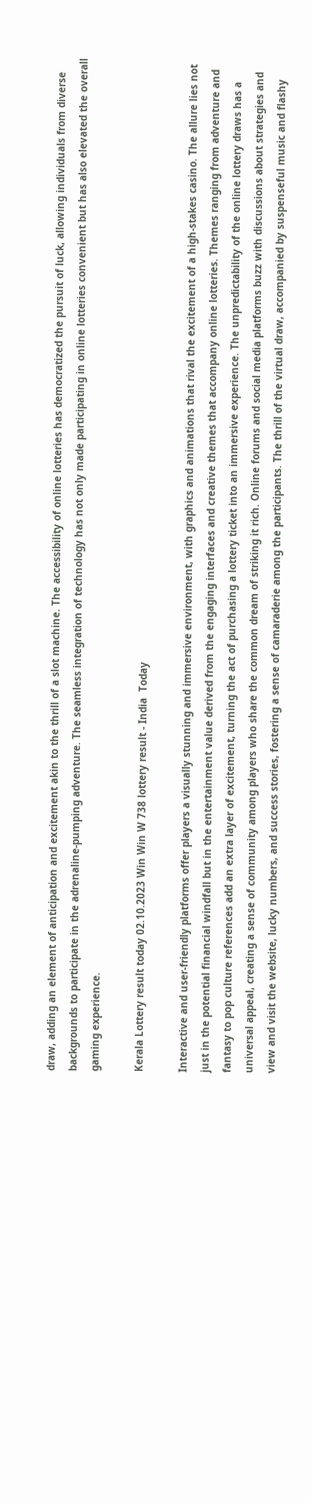draw, adding an element of anticipation and excitement akin to the thrill of a slot machine. The accessibility of online lotteries has democratized the pursuit of luck, allowing individuals from diverse backgrounds to participate in the adrenaline-pumping adventure. The seamless integration of technology has not only made participating in online lotteries convenient but has also elevated the overall gaming experience.

Kerala Lottery result today 02.10.2023 Win Win W 738 lottery result - India  Today

Interactive and user-friendly platforms offer players a visually stunning and immersive environment, with graphics and animations that rival the excitement of a high-stakes casino. The allure lies not just in the potential financial windfall but in the entertainment value derived from the engaging interfaces and creative themes that accompany online lotteries. Themes ranging from adventure and fantasy to pop culture references add an extra layer of excitement, turning the act of purchasing a lottery ticket into an immersive experience. The unpredictability of the online lottery draws has a universal appeal, creating a sense of community among players who share the common dream of striking it rich. Online forums and social media platforms buzz with discussions about strategies and view and visit the website, lucky numbers, and success stories, fostering a sense of camaraderie among the participants. The thrill of the virtual draw, accompanied by suspenseful music and flashy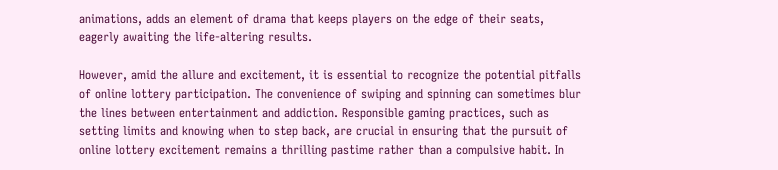animations, adds an element of drama that keeps players on the edge of their seats, eagerly awaiting the life-altering results.

However, amid the allure and excitement, it is essential to recognize the potential pitfalls of online lottery participation. The convenience of swiping and spinning can sometimes blur the lines between entertainment and addiction. Responsible gaming practices, such as setting limits and knowing when to step back, are crucial in ensuring that the pursuit of online lottery excitement remains a thrilling pastime rather than a compulsive habit. In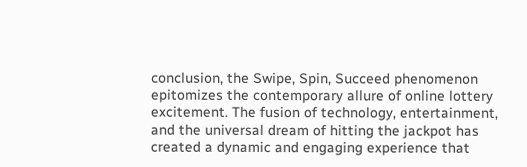conclusion, the Swipe, Spin, Succeed phenomenon epitomizes the contemporary allure of online lottery excitement. The fusion of technology, entertainment, and the universal dream of hitting the jackpot has created a dynamic and engaging experience that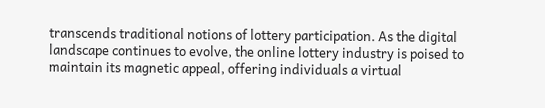transcends traditional notions of lottery participation. As the digital landscape continues to evolve, the online lottery industry is poised to maintain its magnetic appeal, offering individuals a virtual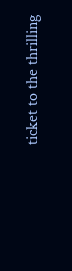ticket to the thrilling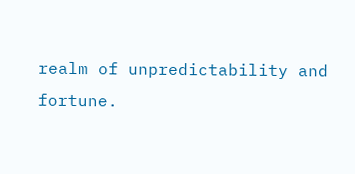realm of unpredictability and fortune.